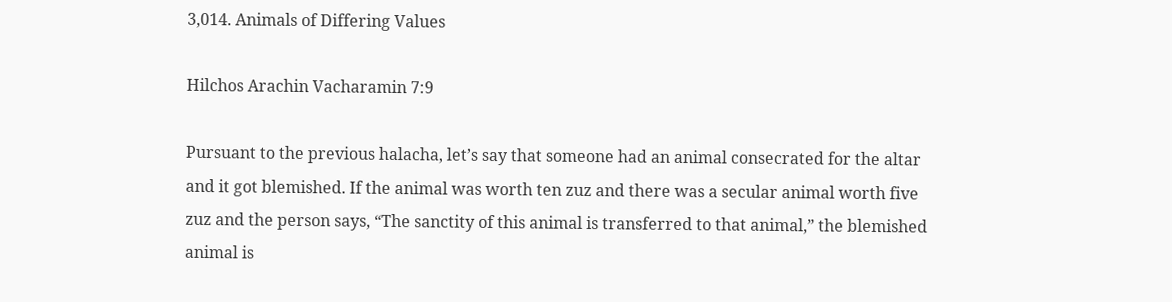3,014. Animals of Differing Values

Hilchos Arachin Vacharamin 7:9

Pursuant to the previous halacha, let’s say that someone had an animal consecrated for the altar and it got blemished. If the animal was worth ten zuz and there was a secular animal worth five zuz and the person says, “The sanctity of this animal is transferred to that animal,” the blemished animal is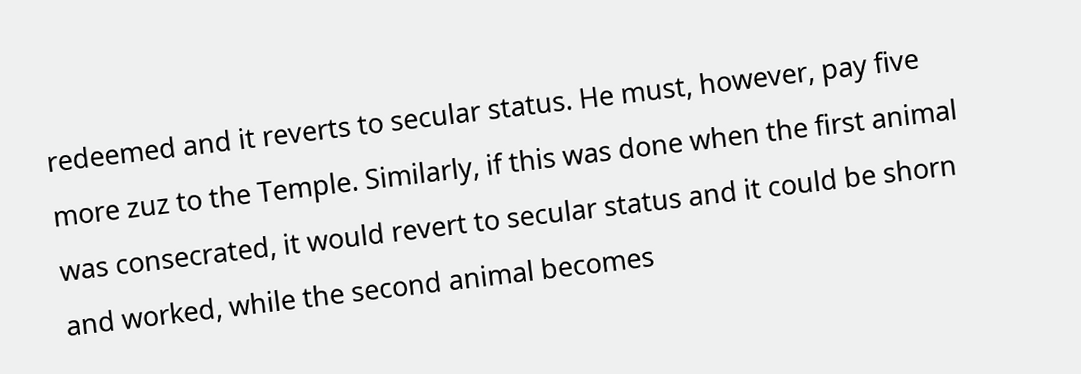redeemed and it reverts to secular status. He must, however, pay five more zuz to the Temple. Similarly, if this was done when the first animal was consecrated, it would revert to secular status and it could be shorn and worked, while the second animal becomes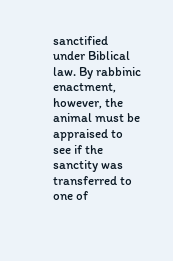sanctified under Biblical law. By rabbinic enactment, however, the animal must be appraised to see if the sanctity was transferred to one of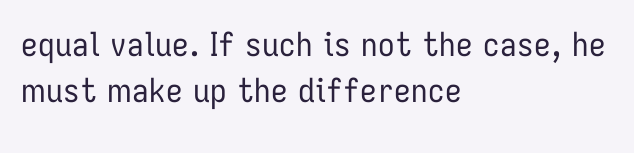equal value. If such is not the case, he must make up the difference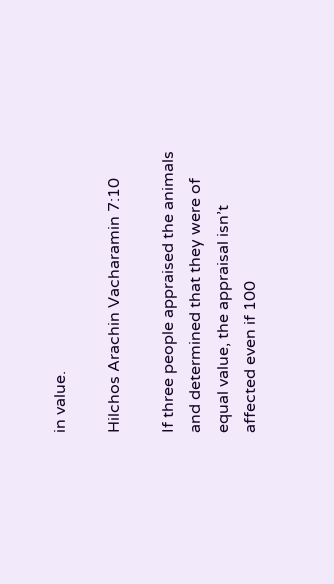in value.

Hilchos Arachin Vacharamin 7:10

If three people appraised the animals and determined that they were of equal value, the appraisal isn’t affected even if 100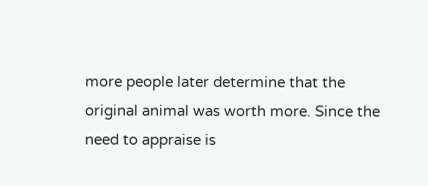more people later determine that the original animal was worth more. Since the need to appraise is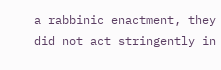a rabbinic enactment, they did not act stringently in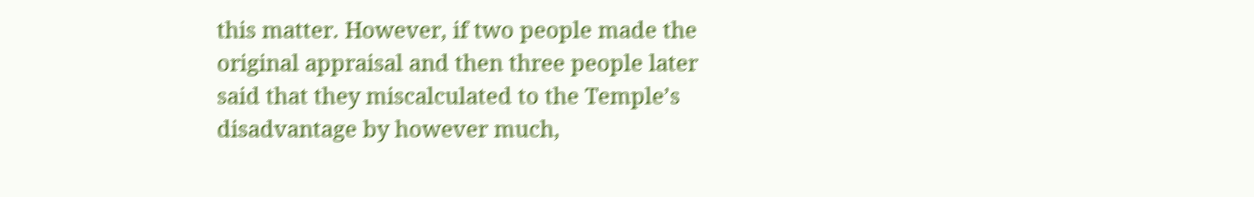this matter. However, if two people made the original appraisal and then three people later said that they miscalculated to the Temple’s disadvantage by however much,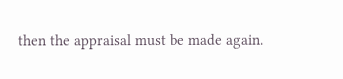then the appraisal must be made again.